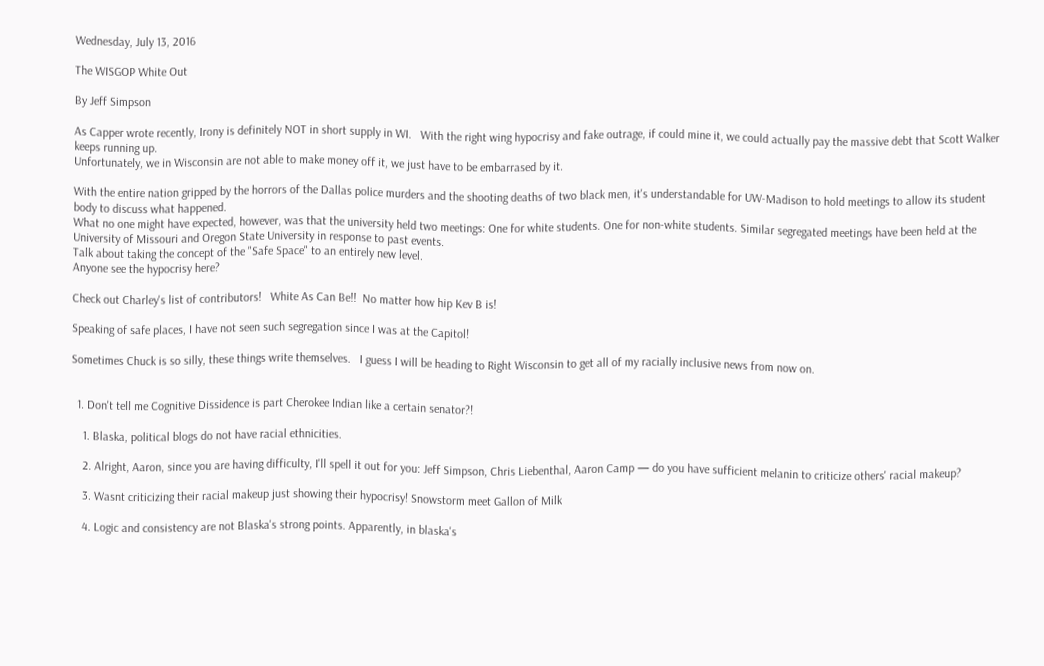Wednesday, July 13, 2016

The WISGOP White Out

By Jeff Simpson

As Capper wrote recently, Irony is definitely NOT in short supply in WI.   With the right wing hypocrisy and fake outrage, if could mine it, we could actually pay the massive debt that Scott Walker keeps running up.
Unfortunately, we in Wisconsin are not able to make money off it, we just have to be embarrased by it.

With the entire nation gripped by the horrors of the Dallas police murders and the shooting deaths of two black men, it's understandable for UW-Madison to hold meetings to allow its student body to discuss what happened.
What no one might have expected, however, was that the university held two meetings: One for white students. One for non-white students. Similar segregated meetings have been held at the University of Missouri and Oregon State University in response to past events.
Talk about taking the concept of the "Safe Space" to an entirely new level.
Anyone see the hypocrisy here?

Check out Charley's list of contributors!   White As Can Be!!  No matter how hip Kev B is!

Speaking of safe places, I have not seen such segregation since I was at the Capitol!

Sometimes Chuck is so silly, these things write themselves.   I guess I will be heading to Right Wisconsin to get all of my racially inclusive news from now on.


  1. Don't tell me Cognitive Dissidence is part Cherokee Indian like a certain senator?!

    1. Blaska, political blogs do not have racial ethnicities.

    2. Alright, Aaron, since you are having difficulty, I'll spell it out for you: Jeff Simpson, Chris Liebenthal, Aaron Camp — do you have sufficient melanin to criticize others' racial makeup?

    3. Wasnt criticizing their racial makeup just showing their hypocrisy! Snowstorm meet Gallon of Milk

    4. Logic and consistency are not Blaska's strong points. Apparently, in blaska's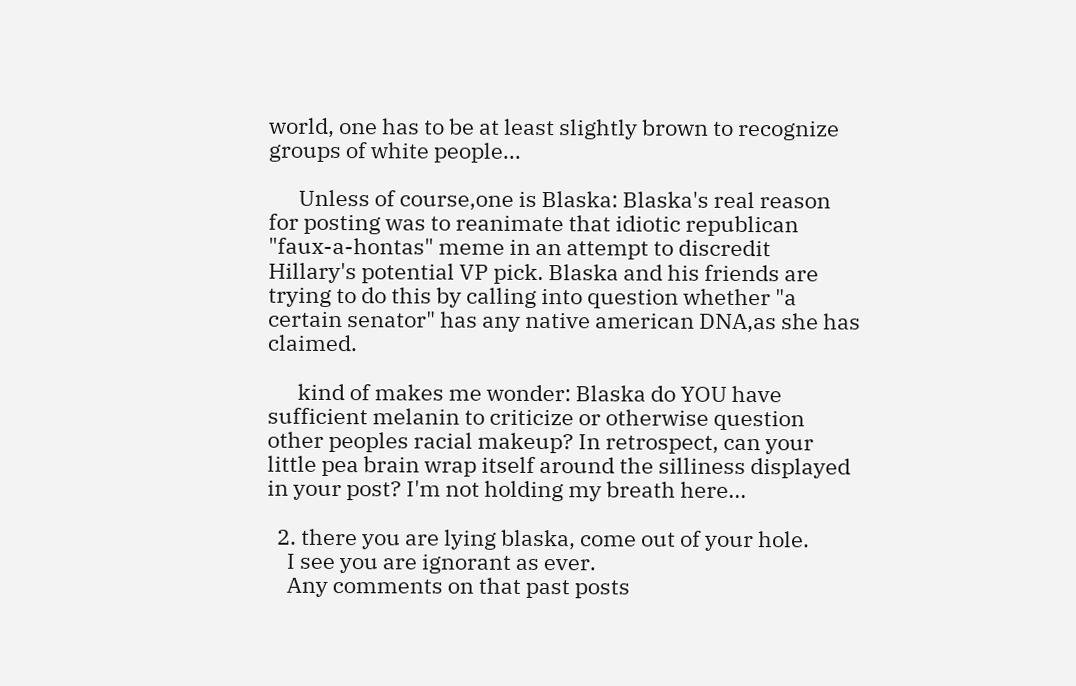world, one has to be at least slightly brown to recognize groups of white people...

      Unless of course,one is Blaska: Blaska's real reason for posting was to reanimate that idiotic republican "faux-a-hontas" meme in an attempt to discredit Hillary's potential VP pick. Blaska and his friends are trying to do this by calling into question whether "a certain senator" has any native american DNA,as she has claimed.

      kind of makes me wonder: Blaska do YOU have sufficient melanin to criticize or otherwise question other peoples racial makeup? In retrospect, can your little pea brain wrap itself around the silliness displayed in your post? I'm not holding my breath here...

  2. there you are lying blaska, come out of your hole.
    I see you are ignorant as ever.
    Any comments on that past posts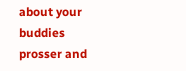about your buddies prosser and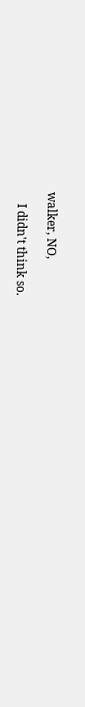walker, NO,

    I didn't think so.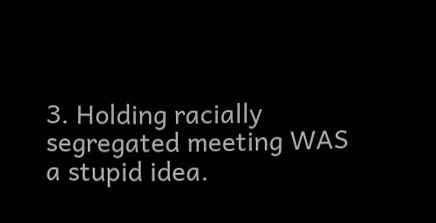3. Holding racially segregated meeting WAS a stupid idea.